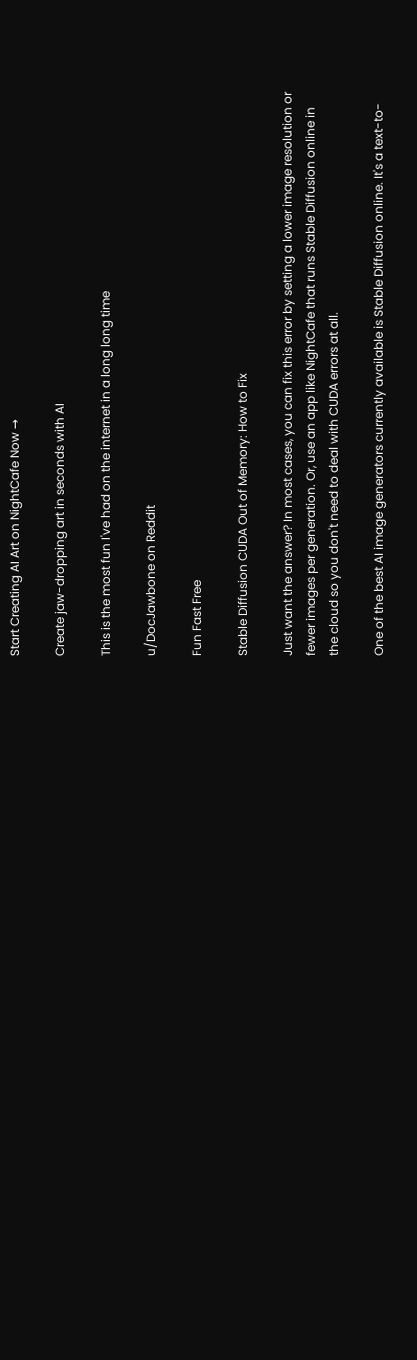Start Creating AI Art on NightCafe Now →

Create jaw-dropping art in seconds with AI

This is the most fun I've had on the internet in a long long time

u/DocJawbone on Reddit

Fun Fast Free

Stable Diffusion CUDA Out of Memory: How to Fix

Just want the answer? In most cases, you can fix this error by setting a lower image resolution or fewer images per generation. Or, use an app like NightCafe that runs Stable Diffusion online in the cloud so you don't need to deal with CUDA errors at all.

One of the best AI image generators currently available is Stable Diffusion online. It's a text-to-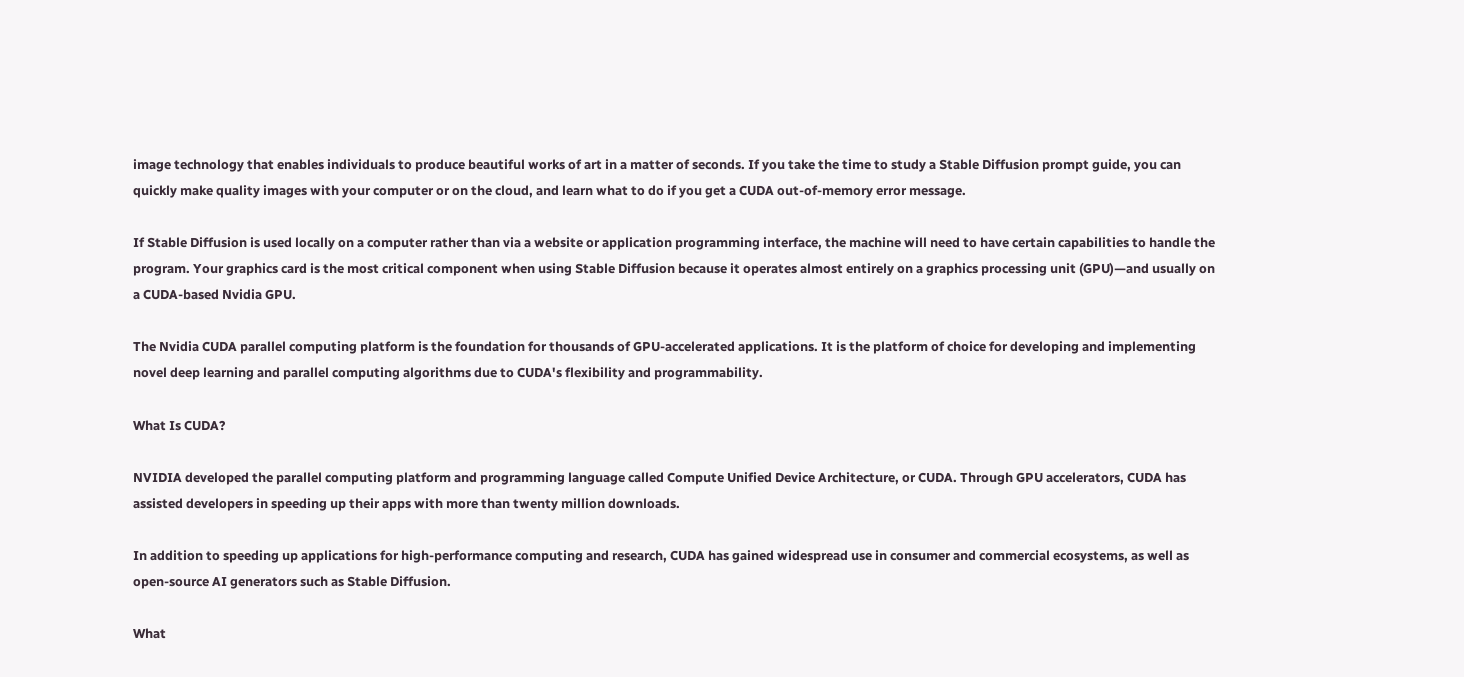image technology that enables individuals to produce beautiful works of art in a matter of seconds. If you take the time to study a Stable Diffusion prompt guide, you can quickly make quality images with your computer or on the cloud, and learn what to do if you get a CUDA out-of-memory error message.

If Stable Diffusion is used locally on a computer rather than via a website or application programming interface, the machine will need to have certain capabilities to handle the program. Your graphics card is the most critical component when using Stable Diffusion because it operates almost entirely on a graphics processing unit (GPU)—and usually on a CUDA-based Nvidia GPU.

The Nvidia CUDA parallel computing platform is the foundation for thousands of GPU-accelerated applications. It is the platform of choice for developing and implementing novel deep learning and parallel computing algorithms due to CUDA's flexibility and programmability.

What Is CUDA?

NVIDIA developed the parallel computing platform and programming language called Compute Unified Device Architecture, or CUDA. Through GPU accelerators, CUDA has assisted developers in speeding up their apps with more than twenty million downloads.

In addition to speeding up applications for high-performance computing and research, CUDA has gained widespread use in consumer and commercial ecosystems, as well as open-source AI generators such as Stable Diffusion.

What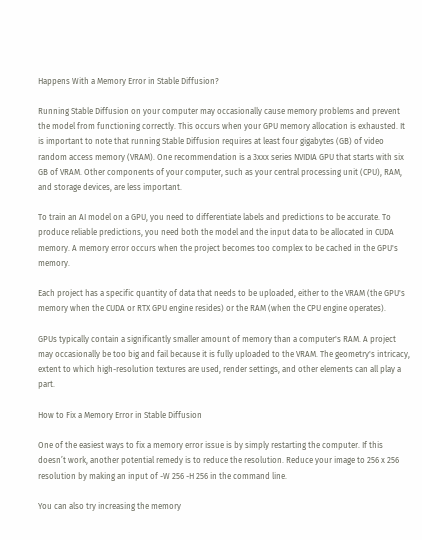Happens With a Memory Error in Stable Diffusion?

Running Stable Diffusion on your computer may occasionally cause memory problems and prevent the model from functioning correctly. This occurs when your GPU memory allocation is exhausted. It is important to note that running Stable Diffusion requires at least four gigabytes (GB) of video random access memory (VRAM). One recommendation is a 3xxx series NVIDIA GPU that starts with six GB of VRAM. Other components of your computer, such as your central processing unit (CPU), RAM, and storage devices, are less important.

To train an AI model on a GPU, you need to differentiate labels and predictions to be accurate. To produce reliable predictions, you need both the model and the input data to be allocated in CUDA memory. A memory error occurs when the project becomes too complex to be cached in the GPU's memory.

Each project has a specific quantity of data that needs to be uploaded, either to the VRAM (the GPU's memory when the CUDA or RTX GPU engine resides) or the RAM (when the CPU engine operates).

GPUs typically contain a significantly smaller amount of memory than a computer's RAM. A project may occasionally be too big and fail because it is fully uploaded to the VRAM. The geometry's intricacy, extent to which high-resolution textures are used, render settings, and other elements can all play a part.

How to Fix a Memory Error in Stable Diffusion

One of the easiest ways to fix a memory error issue is by simply restarting the computer. If this doesn’t work, another potential remedy is to reduce the resolution. Reduce your image to 256 x 256 resolution by making an input of -W 256 -H 256 in the command line.

You can also try increasing the memory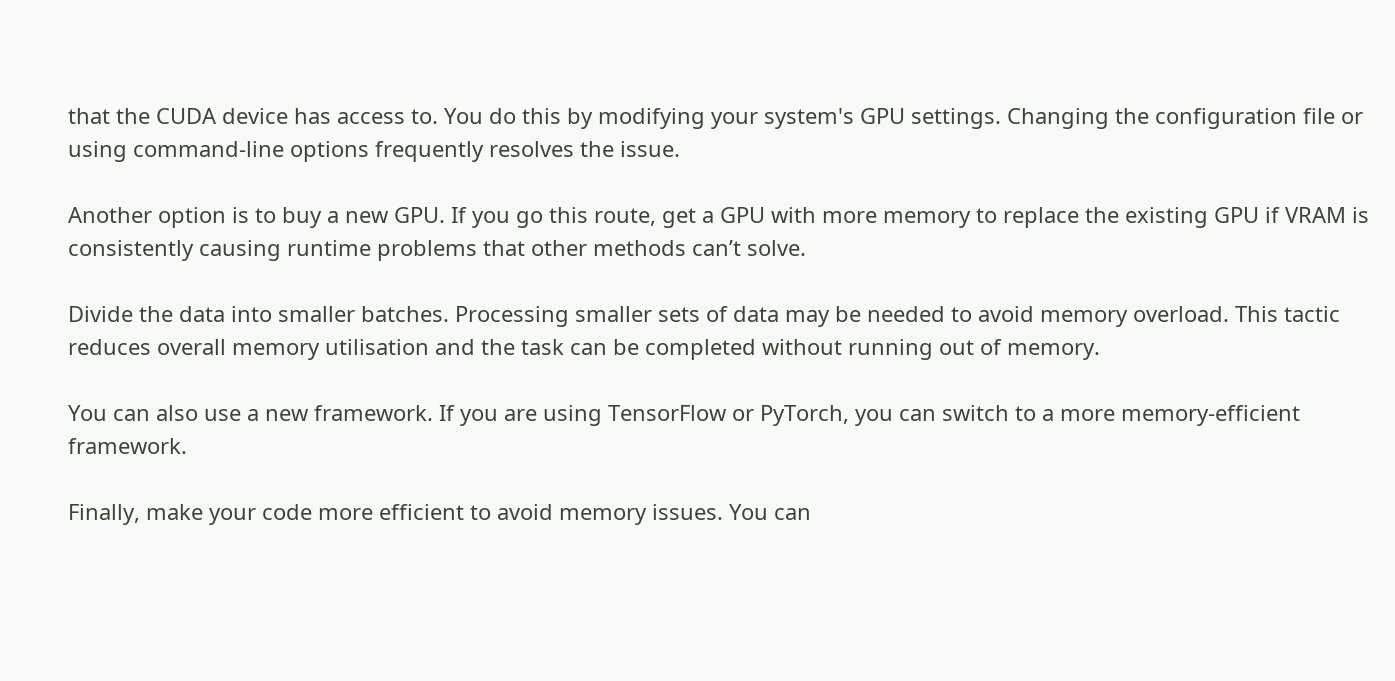that the CUDA device has access to. You do this by modifying your system's GPU settings. Changing the configuration file or using command-line options frequently resolves the issue.

Another option is to buy a new GPU. If you go this route, get a GPU with more memory to replace the existing GPU if VRAM is consistently causing runtime problems that other methods can’t solve.

Divide the data into smaller batches. Processing smaller sets of data may be needed to avoid memory overload. This tactic reduces overall memory utilisation and the task can be completed without running out of memory.

You can also use a new framework. If you are using TensorFlow or PyTorch, you can switch to a more memory-efficient framework.

Finally, make your code more efficient to avoid memory issues. You can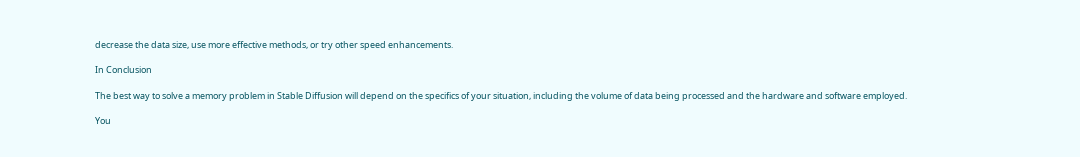decrease the data size, use more effective methods, or try other speed enhancements.

In Conclusion

The best way to solve a memory problem in Stable Diffusion will depend on the specifics of your situation, including the volume of data being processed and the hardware and software employed.

You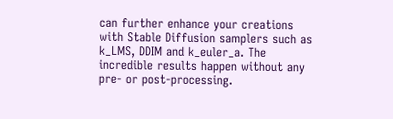can further enhance your creations with Stable Diffusion samplers such as k_LMS, DDIM and k_euler_a. The incredible results happen without any pre- or post-processing.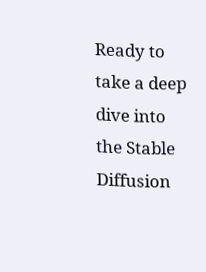Ready to take a deep dive into the Stable Diffusion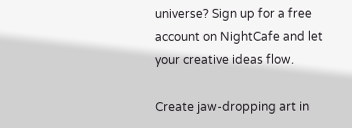universe? Sign up for a free account on NightCafe and let your creative ideas flow.

Create jaw-dropping art in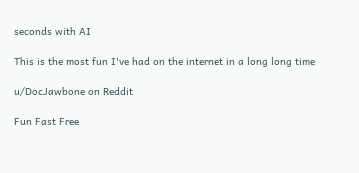seconds with AI

This is the most fun I've had on the internet in a long long time

u/DocJawbone on Reddit

Fun Fast Free